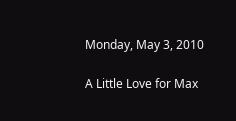Monday, May 3, 2010

A Little Love for Max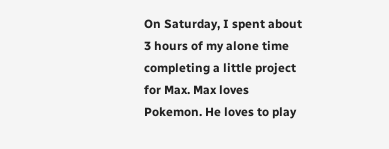On Saturday, I spent about 3 hours of my alone time completing a little project for Max. Max loves Pokemon. He loves to play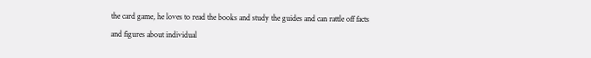the card game, he loves to read the books and study the guides and can rattle off facts and figures about individual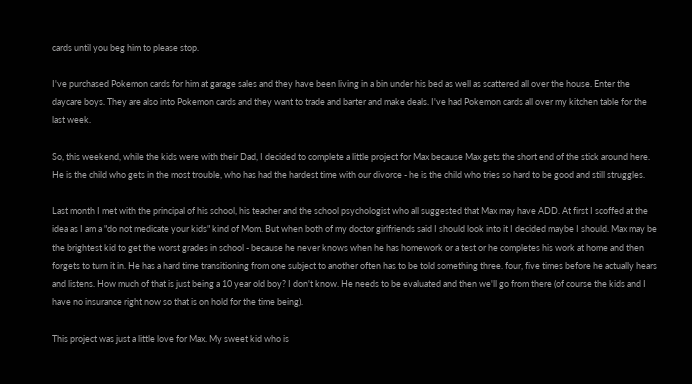cards until you beg him to please stop.

I've purchased Pokemon cards for him at garage sales and they have been living in a bin under his bed as well as scattered all over the house. Enter the daycare boys. They are also into Pokemon cards and they want to trade and barter and make deals. I've had Pokemon cards all over my kitchen table for the last week.

So, this weekend, while the kids were with their Dad, I decided to complete a little project for Max because Max gets the short end of the stick around here. He is the child who gets in the most trouble, who has had the hardest time with our divorce - he is the child who tries so hard to be good and still struggles.

Last month I met with the principal of his school, his teacher and the school psychologist who all suggested that Max may have ADD. At first I scoffed at the idea as I am a "do not medicate your kids" kind of Mom. But when both of my doctor girlfriends said I should look into it I decided maybe I should. Max may be the brightest kid to get the worst grades in school - because he never knows when he has homework or a test or he completes his work at home and then forgets to turn it in. He has a hard time transitioning from one subject to another often has to be told something three. four, five times before he actually hears and listens. How much of that is just being a 10 year old boy? I don't know. He needs to be evaluated and then we'll go from there (of course the kids and I have no insurance right now so that is on hold for the time being).

This project was just a little love for Max. My sweet kid who is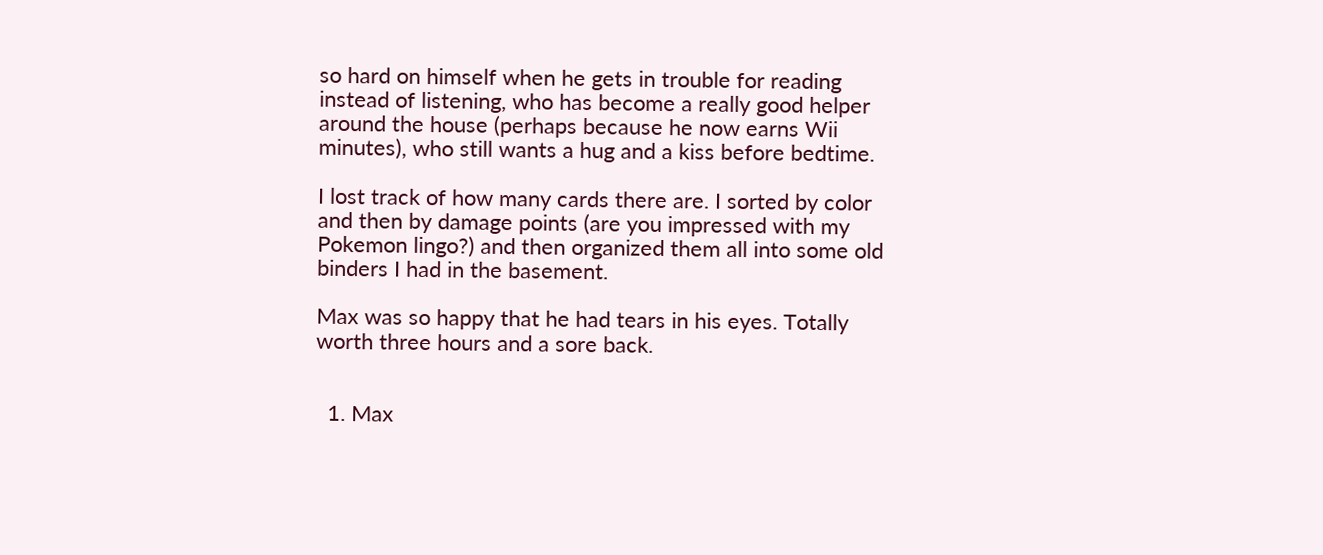so hard on himself when he gets in trouble for reading instead of listening, who has become a really good helper around the house (perhaps because he now earns Wii minutes), who still wants a hug and a kiss before bedtime.

I lost track of how many cards there are. I sorted by color and then by damage points (are you impressed with my Pokemon lingo?) and then organized them all into some old binders I had in the basement.

Max was so happy that he had tears in his eyes. Totally worth three hours and a sore back.


  1. Max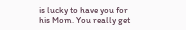is lucky to have you for his Mom. You really get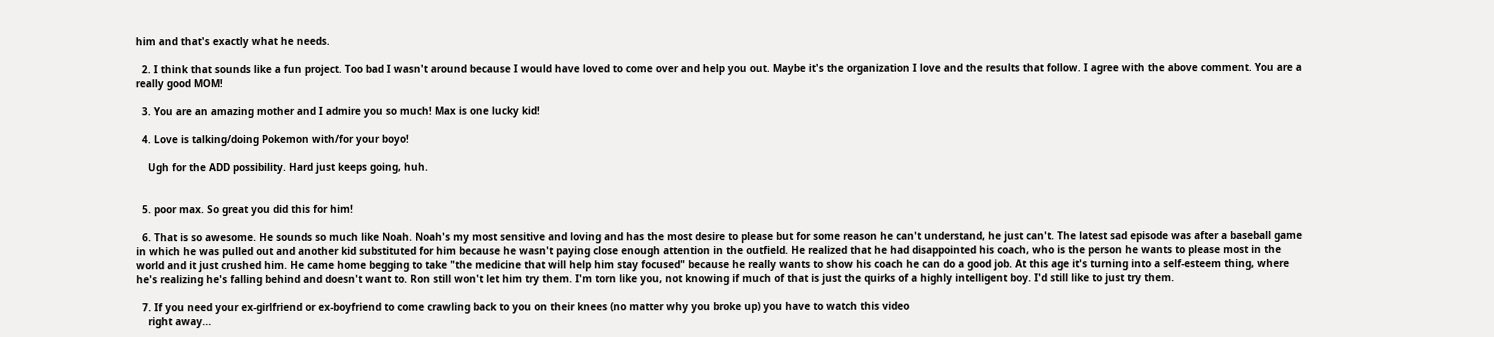him and that's exactly what he needs.

  2. I think that sounds like a fun project. Too bad I wasn't around because I would have loved to come over and help you out. Maybe it's the organization I love and the results that follow. I agree with the above comment. You are a really good MOM!

  3. You are an amazing mother and I admire you so much! Max is one lucky kid!

  4. Love is talking/doing Pokemon with/for your boyo!

    Ugh for the ADD possibility. Hard just keeps going, huh.


  5. poor max. So great you did this for him!

  6. That is so awesome. He sounds so much like Noah. Noah's my most sensitive and loving and has the most desire to please but for some reason he can't understand, he just can't. The latest sad episode was after a baseball game in which he was pulled out and another kid substituted for him because he wasn't paying close enough attention in the outfield. He realized that he had disappointed his coach, who is the person he wants to please most in the world and it just crushed him. He came home begging to take "the medicine that will help him stay focused" because he really wants to show his coach he can do a good job. At this age it's turning into a self-esteem thing, where he's realizing he's falling behind and doesn't want to. Ron still won't let him try them. I'm torn like you, not knowing if much of that is just the quirks of a highly intelligent boy. I'd still like to just try them.

  7. If you need your ex-girlfriend or ex-boyfriend to come crawling back to you on their knees (no matter why you broke up) you have to watch this video
    right away...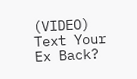(VIDEO) Text Your Ex Back?